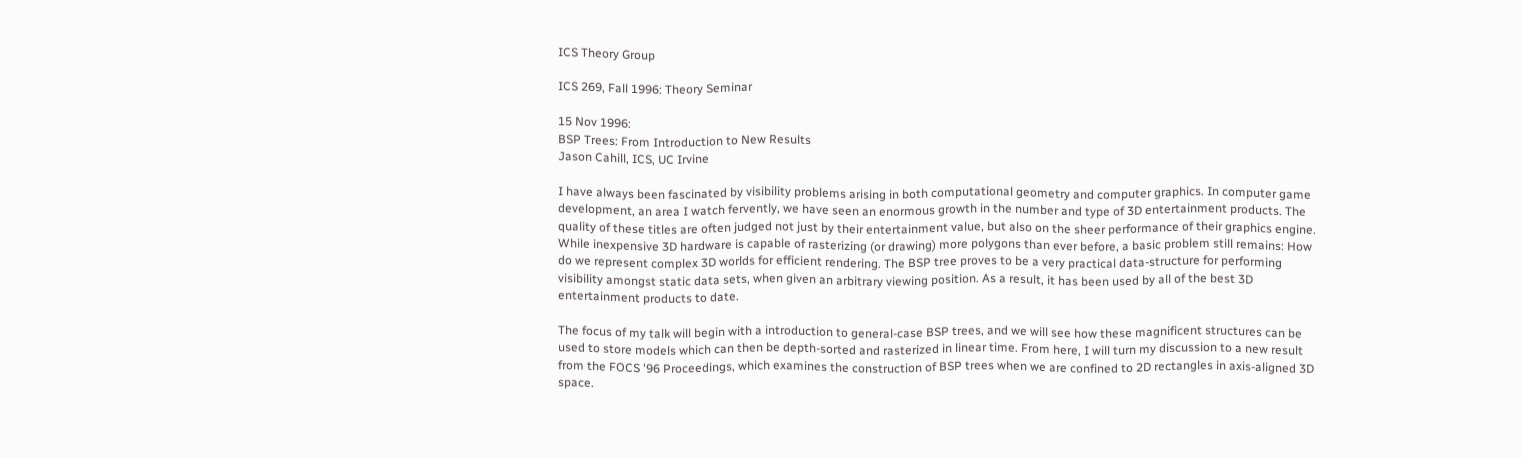ICS Theory Group

ICS 269, Fall 1996: Theory Seminar

15 Nov 1996:
BSP Trees: From Introduction to New Results
Jason Cahill, ICS, UC Irvine

I have always been fascinated by visibility problems arising in both computational geometry and computer graphics. In computer game development, an area I watch fervently, we have seen an enormous growth in the number and type of 3D entertainment products. The quality of these titles are often judged not just by their entertainment value, but also on the sheer performance of their graphics engine. While inexpensive 3D hardware is capable of rasterizing (or drawing) more polygons than ever before, a basic problem still remains: How do we represent complex 3D worlds for efficient rendering. The BSP tree proves to be a very practical data-structure for performing visibility amongst static data sets, when given an arbitrary viewing position. As a result, it has been used by all of the best 3D entertainment products to date.

The focus of my talk will begin with a introduction to general-case BSP trees, and we will see how these magnificent structures can be used to store models which can then be depth-sorted and rasterized in linear time. From here, I will turn my discussion to a new result from the FOCS '96 Proceedings, which examines the construction of BSP trees when we are confined to 2D rectangles in axis-aligned 3D space.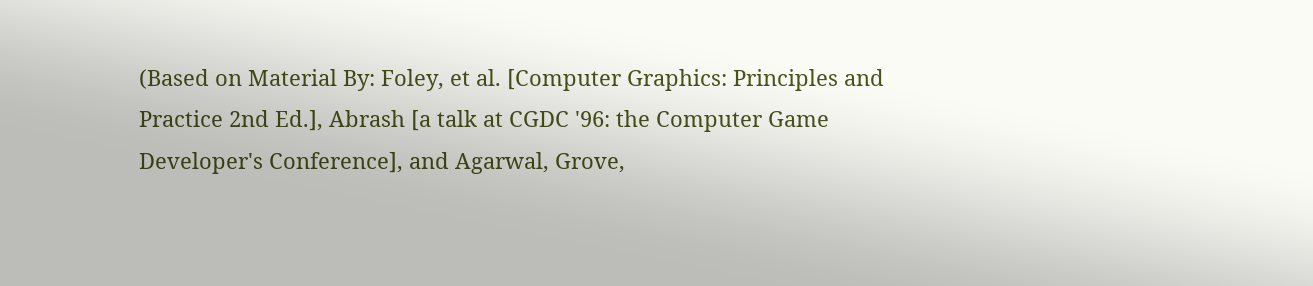(Based on Material By: Foley, et al. [Computer Graphics: Principles and Practice 2nd Ed.], Abrash [a talk at CGDC '96: the Computer Game Developer's Conference], and Agarwal, Grove,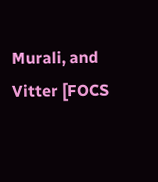Murali, and Vitter [FOCS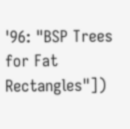'96: "BSP Trees for Fat Rectangles"])